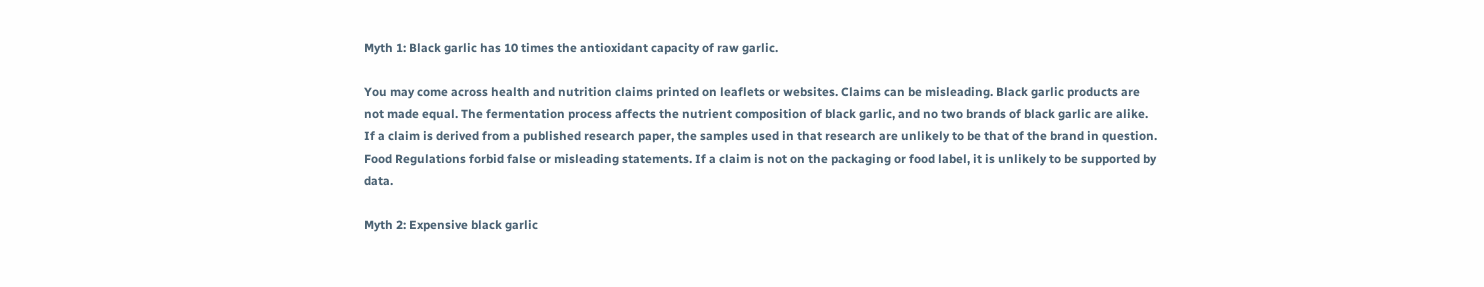Myth 1: Black garlic has 10 times the antioxidant capacity of raw garlic.

You may come across health and nutrition claims printed on leaflets or websites. Claims can be misleading. Black garlic products are not made equal. The fermentation process affects the nutrient composition of black garlic, and no two brands of black garlic are alike. If a claim is derived from a published research paper, the samples used in that research are unlikely to be that of the brand in question. Food Regulations forbid false or misleading statements. If a claim is not on the packaging or food label, it is unlikely to be supported by data.

Myth 2: Expensive black garlic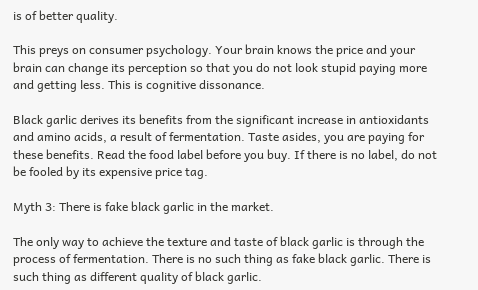is of better quality.

This preys on consumer psychology. Your brain knows the price and your brain can change its perception so that you do not look stupid paying more and getting less. This is cognitive dissonance.

Black garlic derives its benefits from the significant increase in antioxidants and amino acids, a result of fermentation. Taste asides, you are paying for these benefits. Read the food label before you buy. If there is no label, do not be fooled by its expensive price tag.

Myth 3: There is fake black garlic in the market.

The only way to achieve the texture and taste of black garlic is through the process of fermentation. There is no such thing as fake black garlic. There is such thing as different quality of black garlic.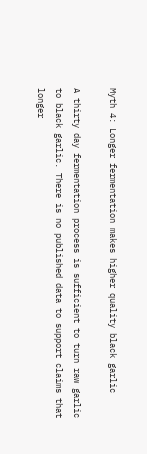Myth 4: Longer fermentation makes higher quality black garlic

A thirty day fermentation process is sufficient to turn raw garlic to black garlic. There is no published data to support claims that longer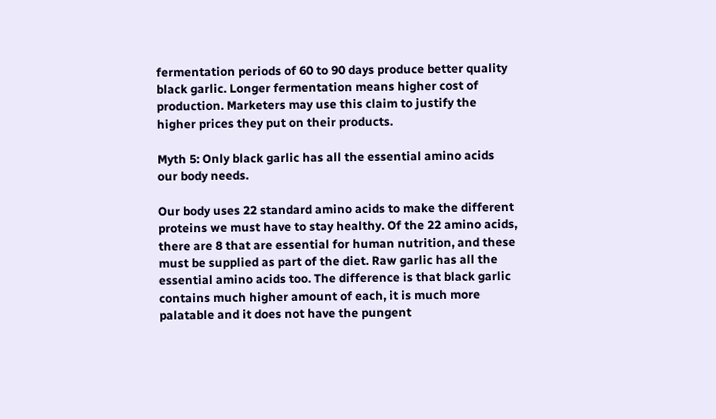fermentation periods of 60 to 90 days produce better quality black garlic. Longer fermentation means higher cost of production. Marketers may use this claim to justify the higher prices they put on their products.

Myth 5: Only black garlic has all the essential amino acids our body needs.

Our body uses 22 standard amino acids to make the different proteins we must have to stay healthy. Of the 22 amino acids, there are 8 that are essential for human nutrition, and these must be supplied as part of the diet. Raw garlic has all the essential amino acids too. The difference is that black garlic contains much higher amount of each, it is much more palatable and it does not have the pungent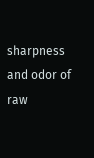sharpness and odor of raw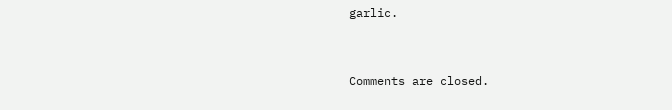garlic.


Comments are closed.